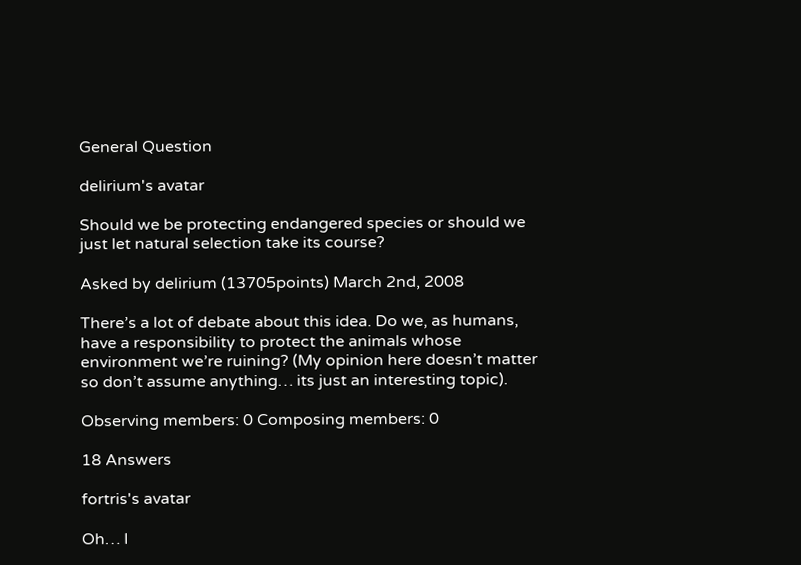General Question

delirium's avatar

Should we be protecting endangered species or should we just let natural selection take its course?

Asked by delirium (13705points) March 2nd, 2008

There’s a lot of debate about this idea. Do we, as humans, have a responsibility to protect the animals whose environment we’re ruining? (My opinion here doesn’t matter so don’t assume anything… its just an interesting topic).

Observing members: 0 Composing members: 0

18 Answers

fortris's avatar

Oh… I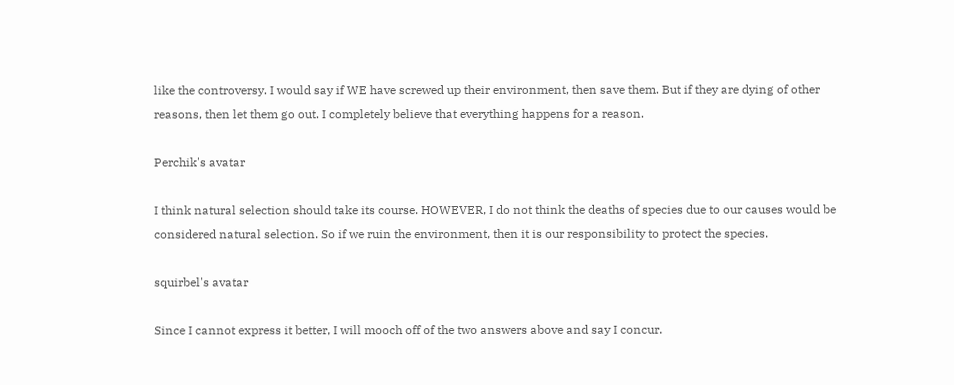like the controversy. I would say if WE have screwed up their environment, then save them. But if they are dying of other reasons, then let them go out. I completely believe that everything happens for a reason.

Perchik's avatar

I think natural selection should take its course. HOWEVER, I do not think the deaths of species due to our causes would be considered natural selection. So if we ruin the environment, then it is our responsibility to protect the species.

squirbel's avatar

Since I cannot express it better, I will mooch off of the two answers above and say I concur.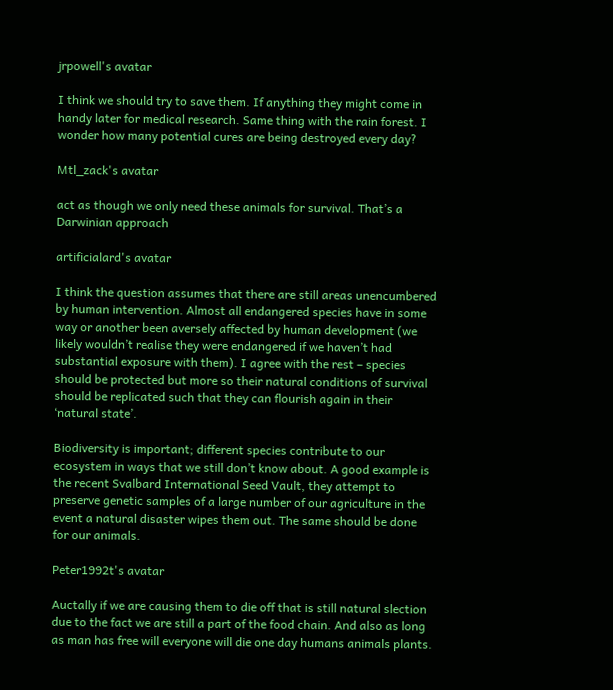jrpowell's avatar

I think we should try to save them. If anything they might come in handy later for medical research. Same thing with the rain forest. I wonder how many potential cures are being destroyed every day?

Mtl_zack's avatar

act as though we only need these animals for survival. That’s a Darwinian approach

artificialard's avatar

I think the question assumes that there are still areas unencumbered by human intervention. Almost all endangered species have in some way or another been aversely affected by human development (we likely wouldn’t realise they were endangered if we haven’t had substantial exposure with them). I agree with the rest – species should be protected but more so their natural conditions of survival should be replicated such that they can flourish again in their ‘natural state’.

Biodiversity is important; different species contribute to our ecosystem in ways that we still don’t know about. A good example is the recent Svalbard International Seed Vault, they attempt to preserve genetic samples of a large number of our agriculture in the event a natural disaster wipes them out. The same should be done for our animals.

Peter1992t's avatar

Auctally if we are causing them to die off that is still natural slection due to the fact we are still a part of the food chain. And also as long as man has free will everyone will die one day humans animals plants.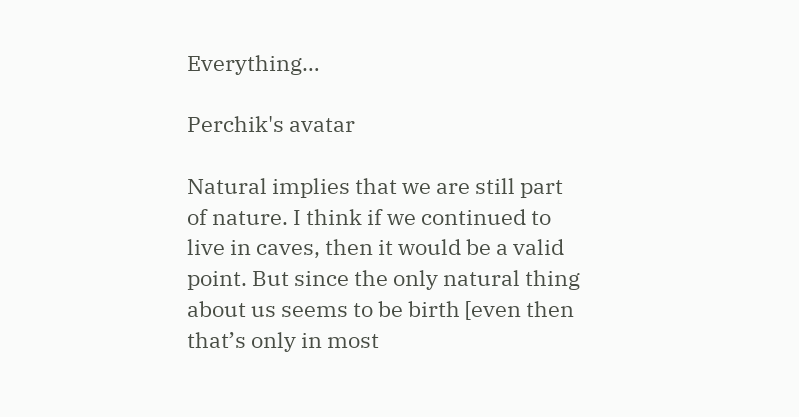Everything…

Perchik's avatar

Natural implies that we are still part of nature. I think if we continued to live in caves, then it would be a valid point. But since the only natural thing about us seems to be birth [even then that’s only in most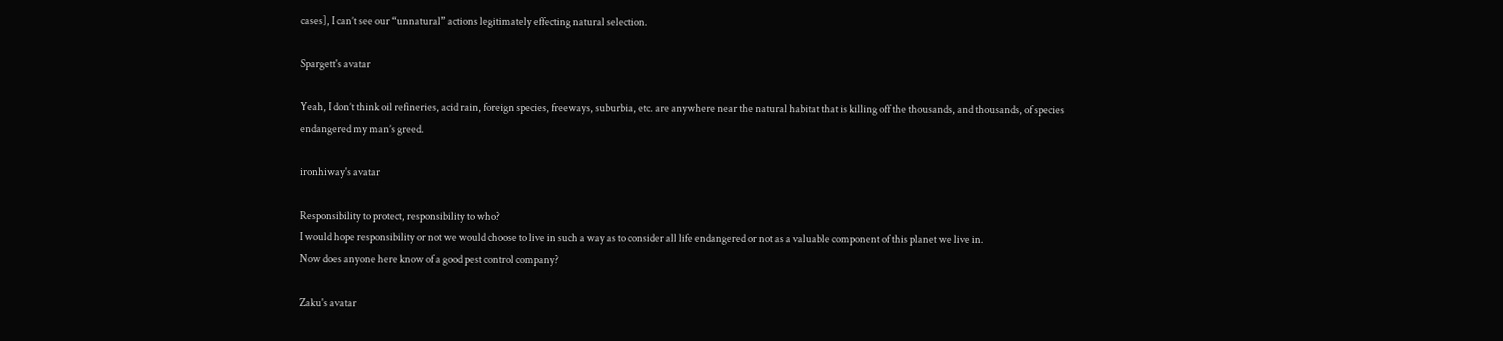cases], I can’t see our “unnatural” actions legitimately effecting natural selection.

Spargett's avatar

Yeah, I don’t think oil refineries, acid rain, foreign species, freeways, suburbia, etc. are anywhere near the natural habitat that is killing off the thousands, and thousands, of species endangered my man’s greed.

ironhiway's avatar

Responsibility to protect, responsibility to who?
I would hope responsibility or not we would choose to live in such a way as to consider all life endangered or not as a valuable component of this planet we live in.
Now does anyone here know of a good pest control company?

Zaku's avatar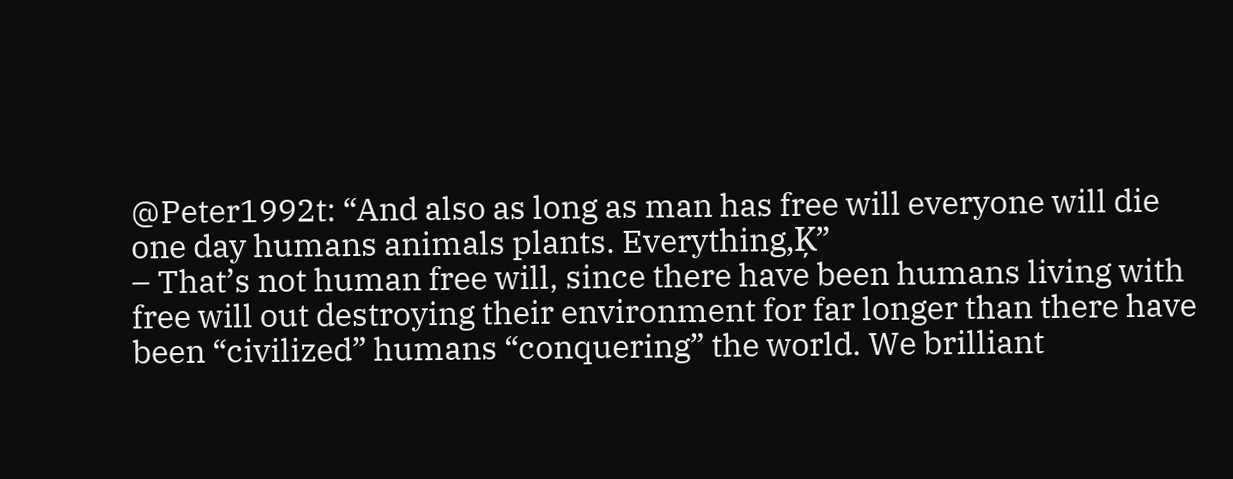@Peter1992t: “And also as long as man has free will everyone will die one day humans animals plants. Everything‚Ķ”
– That’s not human free will, since there have been humans living with free will out destroying their environment for far longer than there have been “civilized” humans “conquering” the world. We brilliant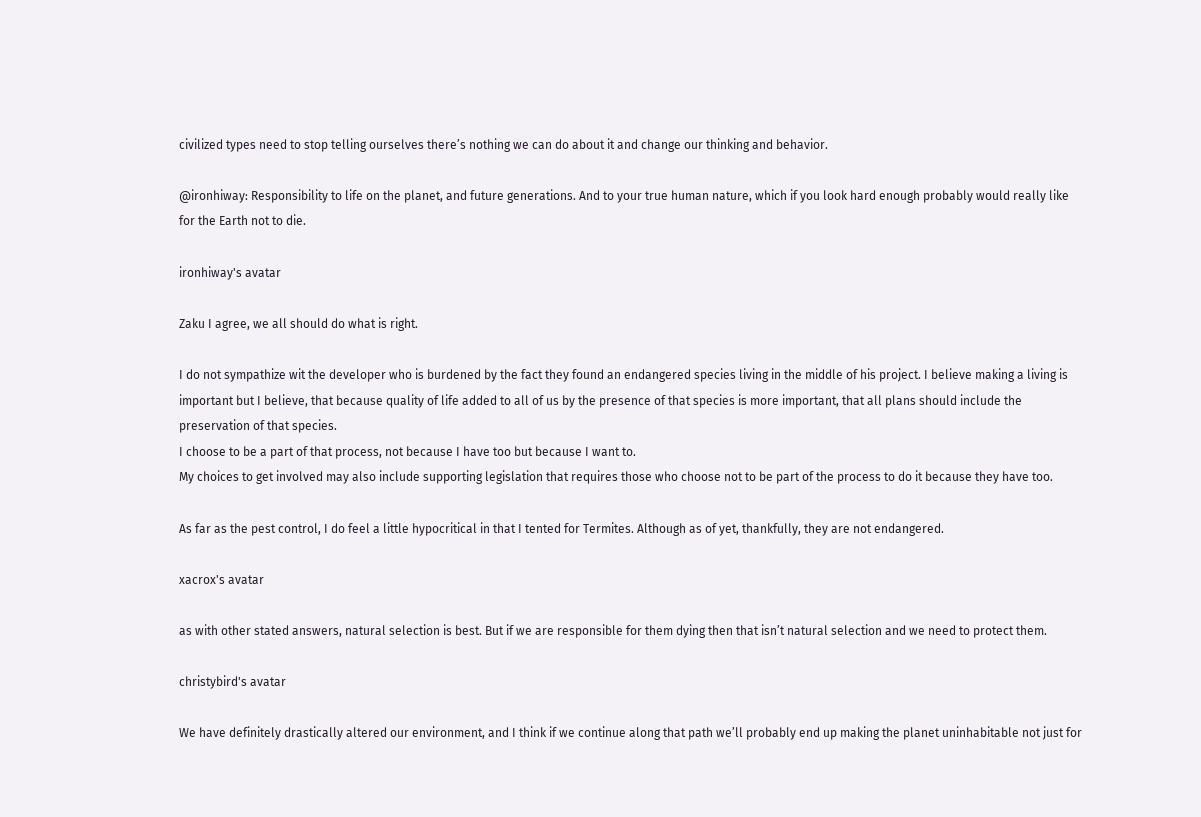civilized types need to stop telling ourselves there’s nothing we can do about it and change our thinking and behavior.

@ironhiway: Responsibility to life on the planet, and future generations. And to your true human nature, which if you look hard enough probably would really like for the Earth not to die.

ironhiway's avatar

Zaku I agree, we all should do what is right.

I do not sympathize wit the developer who is burdened by the fact they found an endangered species living in the middle of his project. I believe making a living is important but I believe, that because quality of life added to all of us by the presence of that species is more important, that all plans should include the preservation of that species.
I choose to be a part of that process, not because I have too but because I want to.
My choices to get involved may also include supporting legislation that requires those who choose not to be part of the process to do it because they have too.

As far as the pest control, I do feel a little hypocritical in that I tented for Termites. Although as of yet, thankfully, they are not endangered.

xacrox's avatar

as with other stated answers, natural selection is best. But if we are responsible for them dying then that isn’t natural selection and we need to protect them.

christybird's avatar

We have definitely drastically altered our environment, and I think if we continue along that path we’ll probably end up making the planet uninhabitable not just for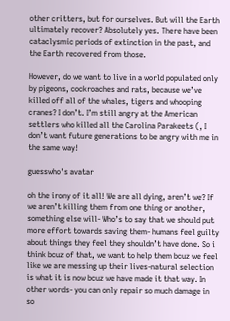other critters, but for ourselves. But will the Earth ultimately recover? Absolutely yes. There have been cataclysmic periods of extinction in the past, and the Earth recovered from those.

However, do we want to live in a world populated only by pigeons, cockroaches and rats, because we’ve killed off all of the whales, tigers and whooping cranes? I don’t. I’m still angry at the American settlers who killed all the Carolina Parakeets (, I don’t want future generations to be angry with me in the same way!

guesswho's avatar

oh the irony of it all! We are all dying, aren’t we? If we aren’t killing them from one thing or another, something else will- Who’s to say that we should put more effort towards saving them- humans feel guilty about things they feel they shouldn’t have done. So i think bcuz of that, we want to help them bcuz we feel like we are messing up their lives-natural selection is what it is now bcuz we have made it that way. In other words- you can only repair so much damage in so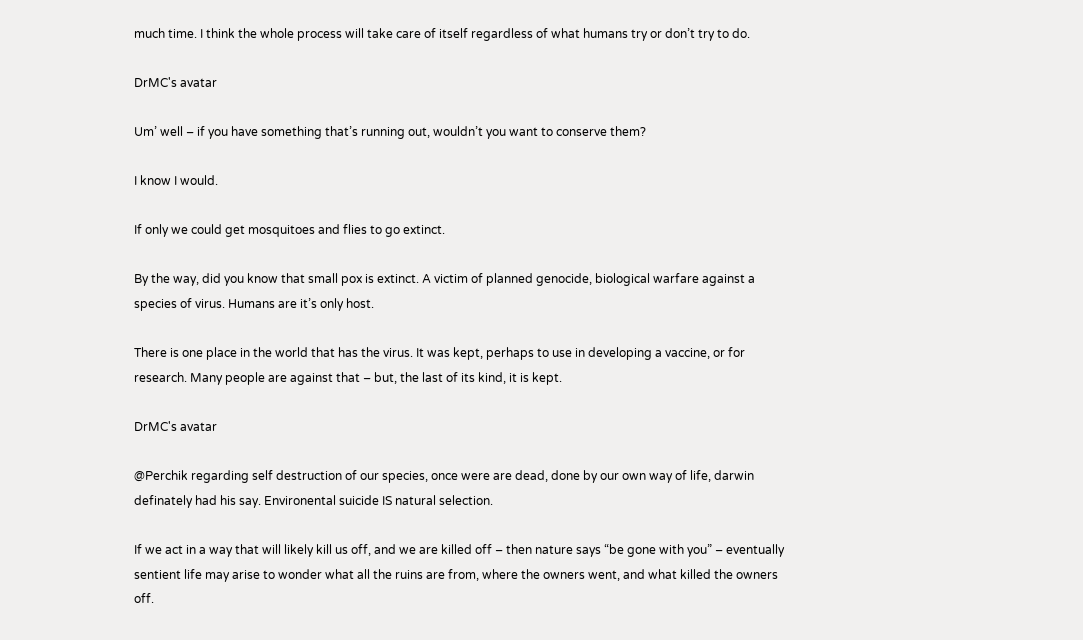much time. I think the whole process will take care of itself regardless of what humans try or don’t try to do.

DrMC's avatar

Um’ well – if you have something that’s running out, wouldn’t you want to conserve them?

I know I would.

If only we could get mosquitoes and flies to go extinct.

By the way, did you know that small pox is extinct. A victim of planned genocide, biological warfare against a species of virus. Humans are it’s only host.

There is one place in the world that has the virus. It was kept, perhaps to use in developing a vaccine, or for research. Many people are against that – but, the last of its kind, it is kept.

DrMC's avatar

@Perchik regarding self destruction of our species, once were are dead, done by our own way of life, darwin definately had his say. Environental suicide IS natural selection.

If we act in a way that will likely kill us off, and we are killed off – then nature says “be gone with you” – eventually sentient life may arise to wonder what all the ruins are from, where the owners went, and what killed the owners off.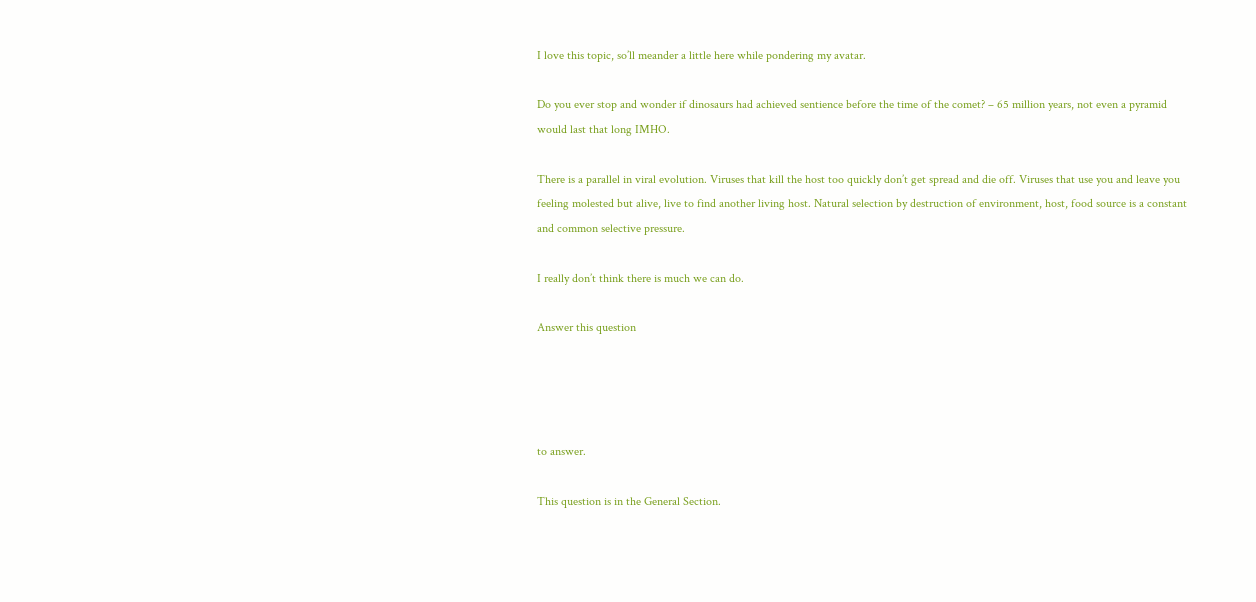I love this topic, so’ll meander a little here while pondering my avatar.

Do you ever stop and wonder if dinosaurs had achieved sentience before the time of the comet? – 65 million years, not even a pyramid would last that long IMHO.

There is a parallel in viral evolution. Viruses that kill the host too quickly don’t get spread and die off. Viruses that use you and leave you feeling molested but alive, live to find another living host. Natural selection by destruction of environment, host, food source is a constant and common selective pressure.

I really don’t think there is much we can do.

Answer this question




to answer.

This question is in the General Section.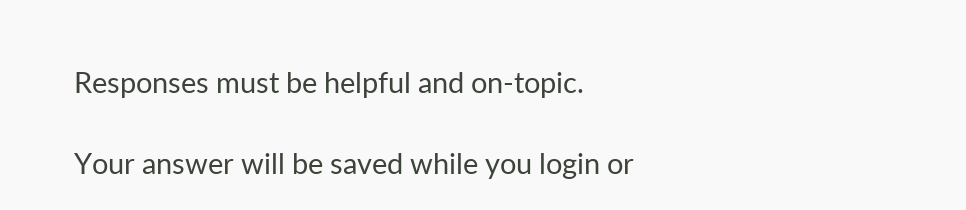Responses must be helpful and on-topic.

Your answer will be saved while you login or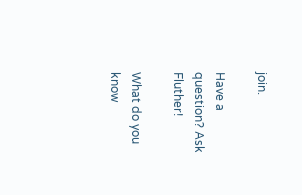join.

Have a question? Ask Fluther!

What do you know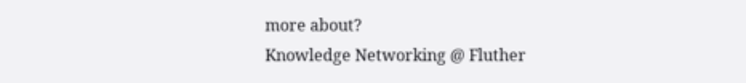more about?
Knowledge Networking @ Fluther